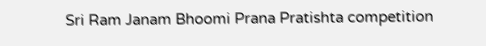Sri Ram Janam Bhoomi Prana Pratishta competition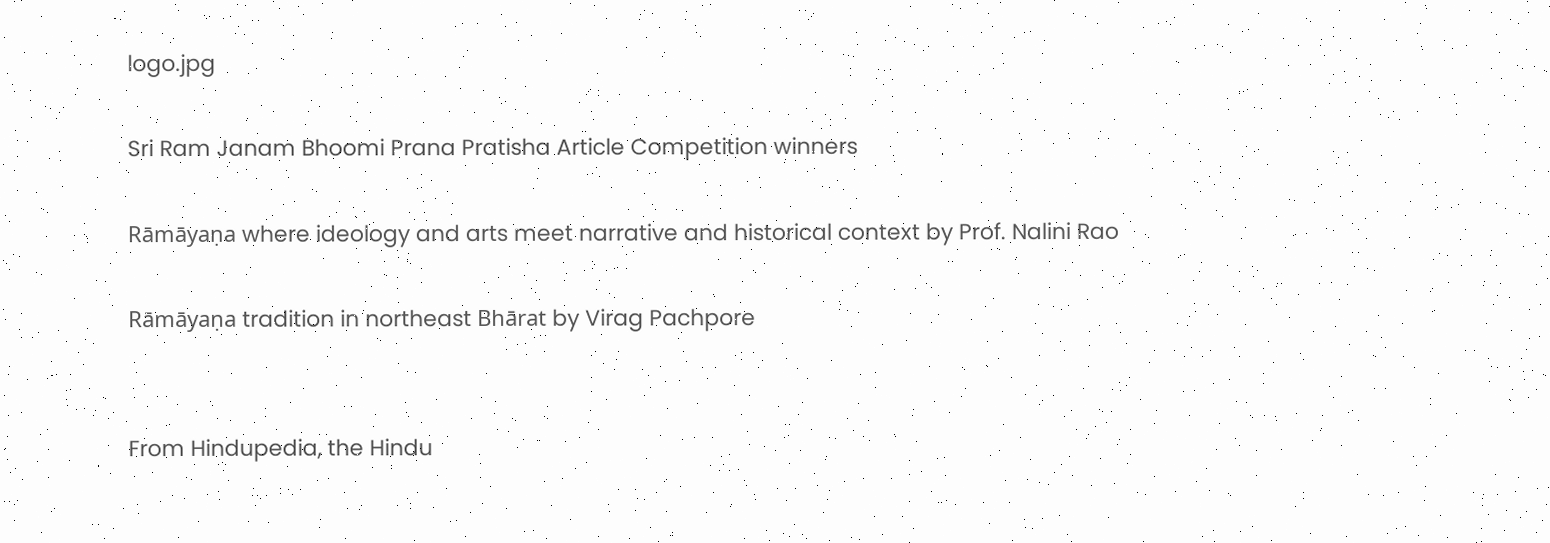logo.jpg

Sri Ram Janam Bhoomi Prana Pratisha Article Competition winners

Rāmāyaṇa where ideology and arts meet narrative and historical context by Prof. Nalini Rao

Rāmāyaṇa tradition in northeast Bhārat by Virag Pachpore


From Hindupedia, the Hindu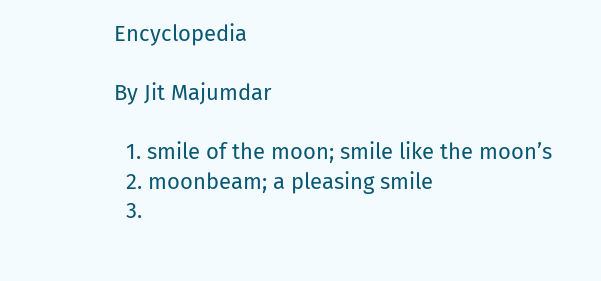Encyclopedia

By Jit Majumdar

  1. smile of the moon; smile like the moon’s
  2. moonbeam; a pleasing smile
  3.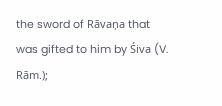the sword of Rāvaņa that was gifted to him by Śiva (V. Rām.);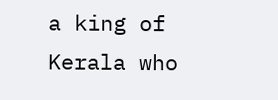a king of Kerala who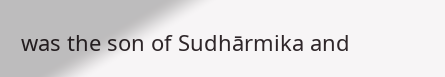was the son of Sudhārmika and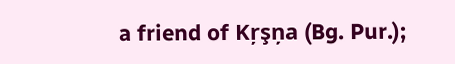a friend of Kŗşņa (Bg. Pur.);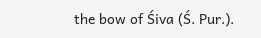the bow of Śiva (Ś. Pur.).